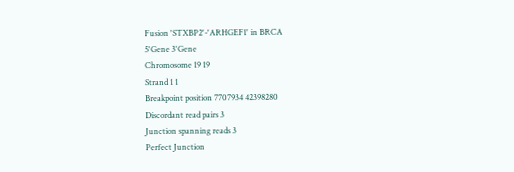Fusion 'STXBP2'-'ARHGEF1' in BRCA
5'Gene 3'Gene
Chromosome 19 19
Strand 1 1
Breakpoint position 7707934 42398280
Discordant read pairs 3
Junction spanning reads 3
Perfect Junction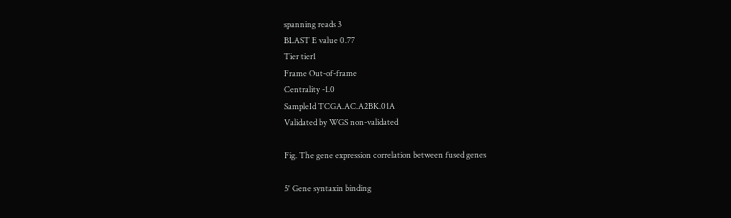spanning reads 3
BLAST E value 0.77
Tier tier1
Frame Out-of-frame
Centrality -1.0
SampleId TCGA.AC.A2BK.01A
Validated by WGS non-validated

Fig. The gene expression correlation between fused genes

5' Gene syntaxin binding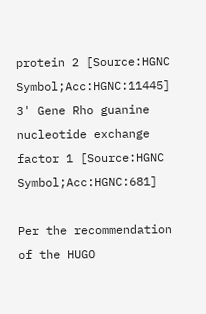protein 2 [Source:HGNC Symbol;Acc:HGNC:11445]
3' Gene Rho guanine nucleotide exchange factor 1 [Source:HGNC Symbol;Acc:HGNC:681]

Per the recommendation of the HUGO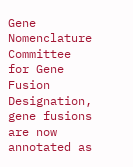Gene Nomenclature Committee for Gene Fusion Designation, gene fusions are now annotated as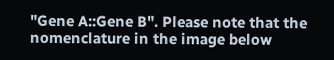"Gene A::Gene B". Please note that the nomenclature in the image below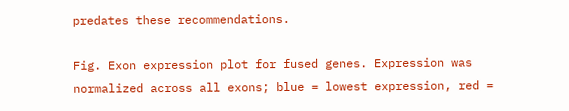predates these recommendations.

Fig. Exon expression plot for fused genes. Expression was normalized across all exons; blue = lowest expression, red =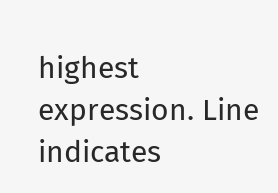highest expression. Line indicates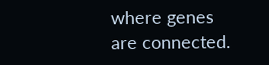where genes are connected.